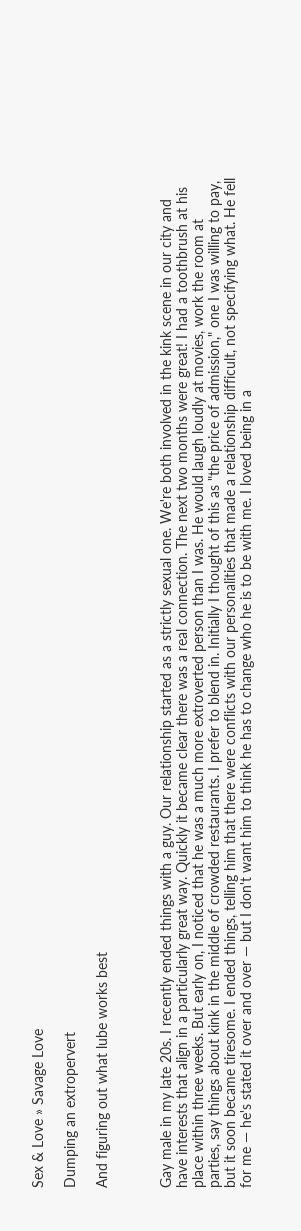Sex & Love » Savage Love

Dumping an extropervert

And figuring out what lube works best



Gay male in my late 20s. I recently ended things with a guy. Our relationship started as a strictly sexual one. We're both involved in the kink scene in our city and have interests that align in a particularly great way. Quickly it became clear there was a real connection. The next two months were great! I had a toothbrush at his place within three weeks. But early on, I noticed that he was a much more extroverted person than I was. He would laugh loudly at movies, work the room at parties, say things about kink in the middle of crowded restaurants. I prefer to blend in. Initially I thought of this as "the price of admission," one I was willing to pay, but it soon became tiresome. I ended things, telling him that there were conflicts with our personalities that made a relationship difficult, not specifying what. He fell for me — he's stated it over and over — but I don't want him to think he has to change who he is to be with me. I loved being in a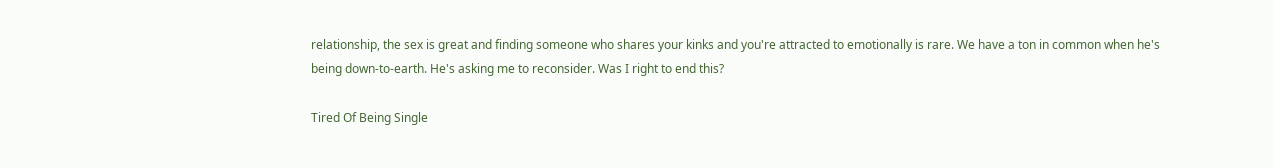relationship, the sex is great and finding someone who shares your kinks and you're attracted to emotionally is rare. We have a ton in common when he's being down-to-earth. He's asking me to reconsider. Was I right to end this?

Tired Of Being Single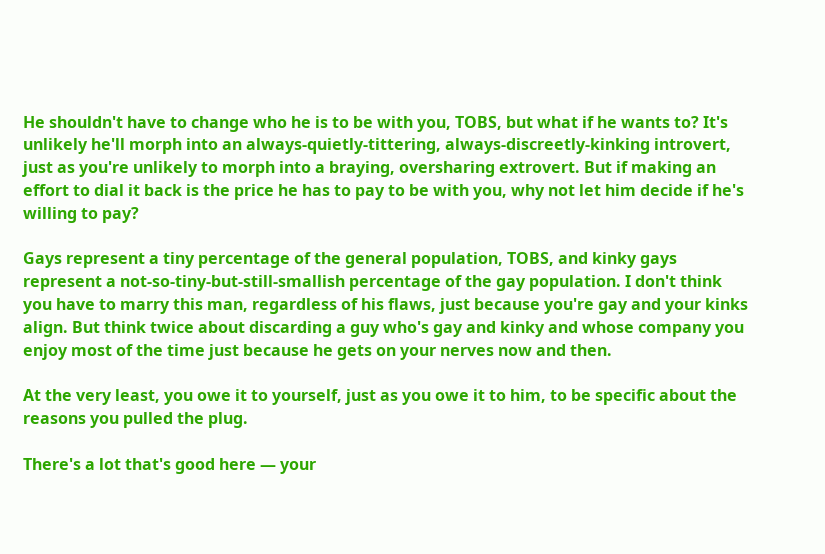He shouldn't have to change who he is to be with you, TOBS, but what if he wants to? It's unlikely he'll morph into an always-quietly-tittering, always-discreetly-kinking introvert, just as you're unlikely to morph into a braying, oversharing extrovert. But if making an effort to dial it back is the price he has to pay to be with you, why not let him decide if he's willing to pay?

Gays represent a tiny percentage of the general population, TOBS, and kinky gays represent a not-so-tiny-but-still-smallish percentage of the gay population. I don't think you have to marry this man, regardless of his flaws, just because you're gay and your kinks align. But think twice about discarding a guy who's gay and kinky and whose company you enjoy most of the time just because he gets on your nerves now and then.

At the very least, you owe it to yourself, just as you owe it to him, to be specific about the reasons you pulled the plug.

There's a lot that's good here — your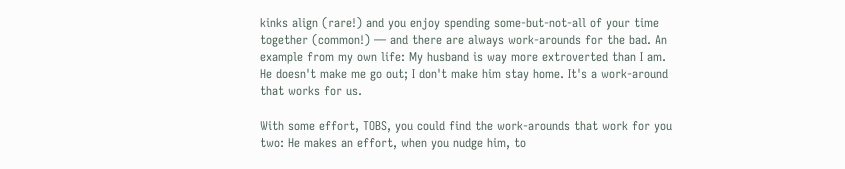kinks align (rare!) and you enjoy spending some-but-not-all of your time together (common!) — and there are always work-arounds for the bad. An example from my own life: My husband is way more extroverted than I am. He doesn't make me go out; I don't make him stay home. It's a work-around that works for us.

With some effort, TOBS, you could find the work-arounds that work for you two: He makes an effort, when you nudge him, to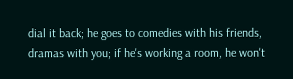dial it back; he goes to comedies with his friends, dramas with you; if he's working a room, he won't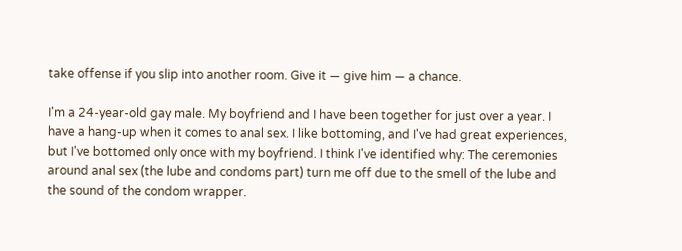take offense if you slip into another room. Give it — give him — a chance.

I'm a 24-year-old gay male. My boyfriend and I have been together for just over a year. I have a hang-up when it comes to anal sex. I like bottoming, and I've had great experiences, but I've bottomed only once with my boyfriend. I think I've identified why: The ceremonies around anal sex (the lube and condoms part) turn me off due to the smell of the lube and the sound of the condom wrapper.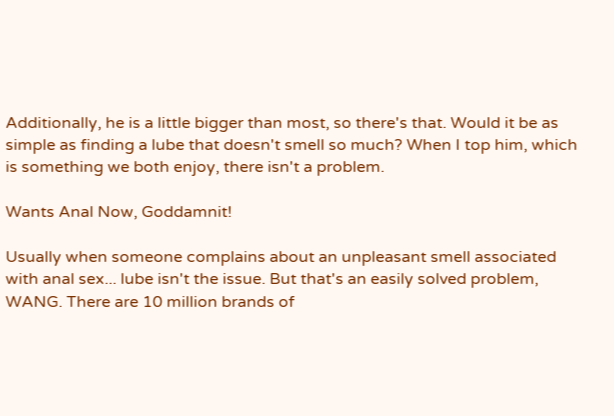Additionally, he is a little bigger than most, so there's that. Would it be as simple as finding a lube that doesn't smell so much? When I top him, which is something we both enjoy, there isn't a problem.

Wants Anal Now, Goddamnit!

Usually when someone complains about an unpleasant smell associated with anal sex... lube isn't the issue. But that's an easily solved problem, WANG. There are 10 million brands of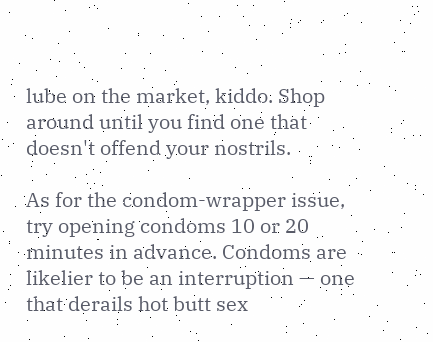lube on the market, kiddo. Shop around until you find one that doesn't offend your nostrils.

As for the condom-wrapper issue, try opening condoms 10 or 20 minutes in advance. Condoms are likelier to be an interruption — one that derails hot butt sex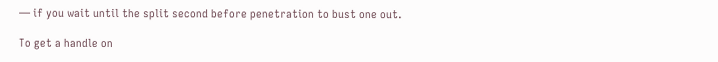— if you wait until the split second before penetration to bust one out.

To get a handle on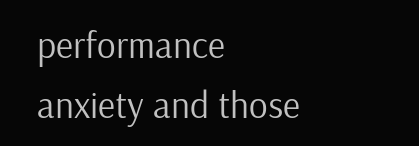performance anxiety and those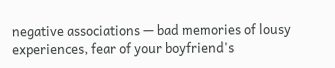negative associations — bad memories of lousy experiences, fear of your boyfriend's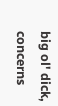big ol' dick, concerns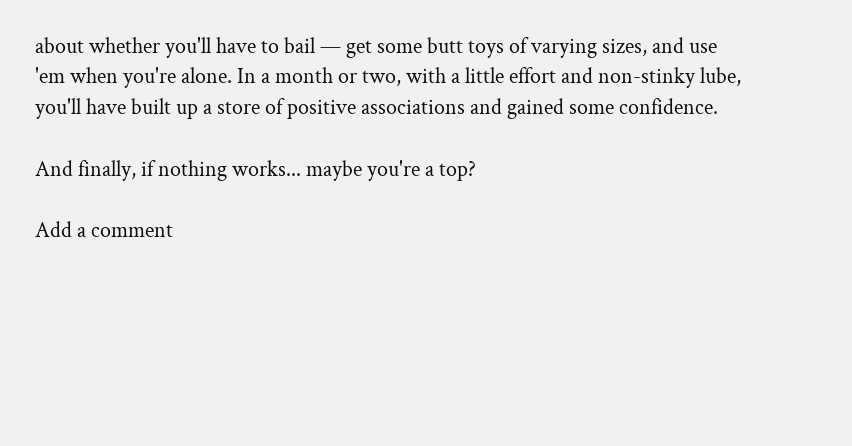about whether you'll have to bail — get some butt toys of varying sizes, and use 'em when you're alone. In a month or two, with a little effort and non-stinky lube, you'll have built up a store of positive associations and gained some confidence.

And finally, if nothing works... maybe you're a top?

Add a comment